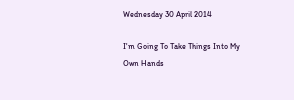Wednesday 30 April 2014

I'm Going To Take Things Into My Own Hands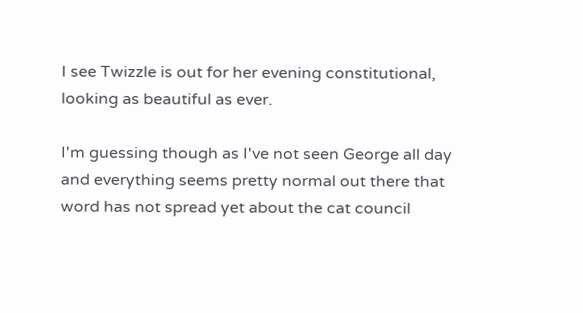I see Twizzle is out for her evening constitutional, looking as beautiful as ever.

I'm guessing though as I've not seen George all day and everything seems pretty normal out there that word has not spread yet about the cat council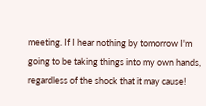meeting. If I hear nothing by tomorrow I'm going to be taking things into my own hands, regardless of the shock that it may cause!